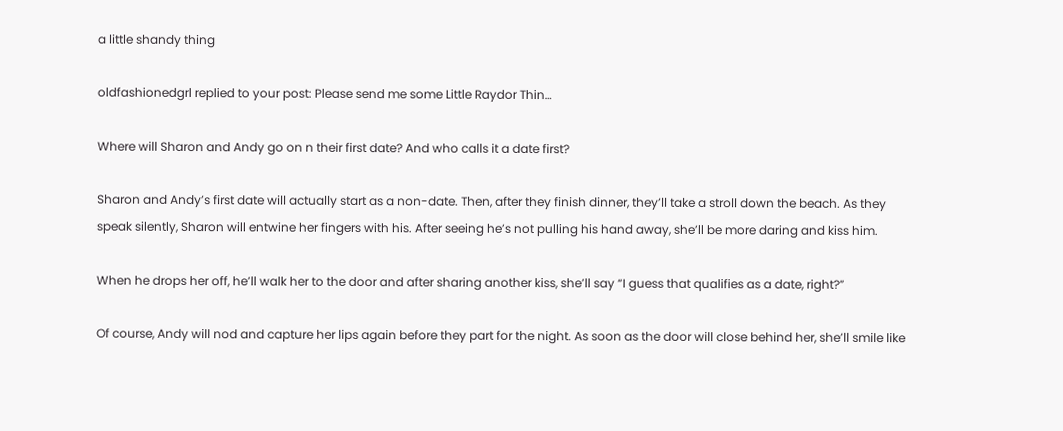a little shandy thing

oldfashionedgrl replied to your post: Please send me some Little Raydor Thin…

Where will Sharon and Andy go on n their first date? And who calls it a date first?

Sharon and Andy’s first date will actually start as a non-date. Then, after they finish dinner, they’ll take a stroll down the beach. As they speak silently, Sharon will entwine her fingers with his. After seeing he’s not pulling his hand away, she’ll be more daring and kiss him.

When he drops her off, he’ll walk her to the door and after sharing another kiss, she’ll say “I guess that qualifies as a date, right?”

Of course, Andy will nod and capture her lips again before they part for the night. As soon as the door will close behind her, she’ll smile like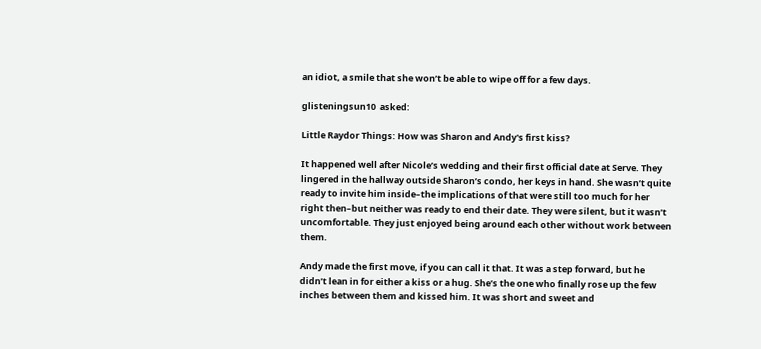an idiot, a smile that she won’t be able to wipe off for a few days.

glisteningsun10  asked:

Little Raydor Things: How was Sharon and Andy's first kiss?

It happened well after Nicole’s wedding and their first official date at Serve. They lingered in the hallway outside Sharon’s condo, her keys in hand. She wasn’t quite ready to invite him inside–the implications of that were still too much for her right then–but neither was ready to end their date. They were silent, but it wasn’t uncomfortable. They just enjoyed being around each other without work between them.

Andy made the first move, if you can call it that. It was a step forward, but he didn’t lean in for either a kiss or a hug. She’s the one who finally rose up the few inches between them and kissed him. It was short and sweet and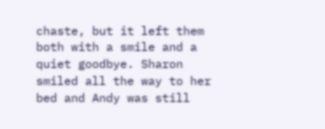chaste, but it left them both with a smile and a quiet goodbye. Sharon smiled all the way to her bed and Andy was still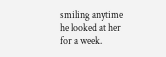smiling anytime he looked at her for a week.